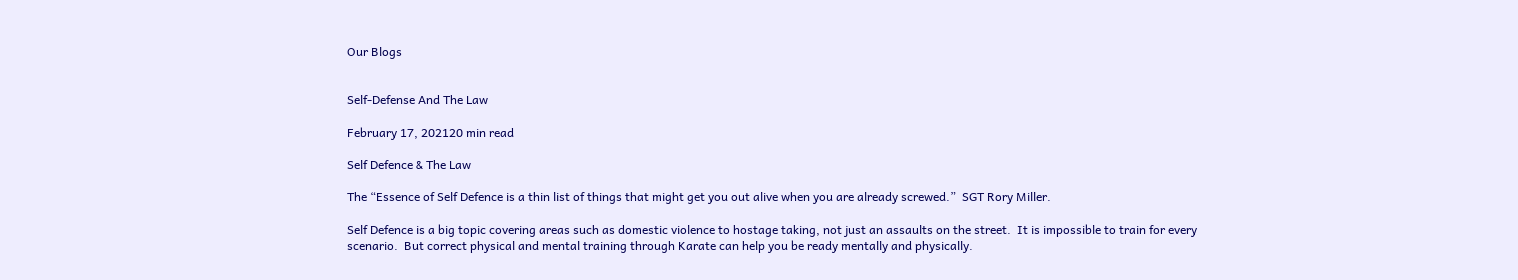Our Blogs


Self-Defense And The Law

February 17, 202120 min read

Self Defence & The Law

The “Essence of Self Defence is a thin list of things that might get you out alive when you are already screwed.”  SGT Rory Miller.

Self Defence is a big topic covering areas such as domestic violence to hostage taking, not just an assaults on the street.  It is impossible to train for every scenario.  But correct physical and mental training through Karate can help you be ready mentally and physically.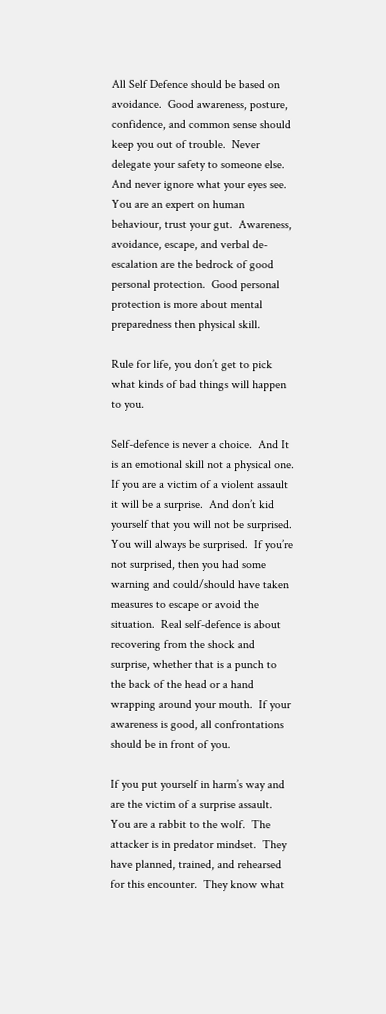All Self Defence should be based on avoidance.  Good awareness, posture, confidence, and common sense should keep you out of trouble.  Never delegate your safety to someone else.  And never ignore what your eyes see.  You are an expert on human behaviour, trust your gut.  Awareness, avoidance, escape, and verbal de-escalation are the bedrock of good personal protection.  Good personal protection is more about mental preparedness then physical skill.

Rule for life, you don’t get to pick what kinds of bad things will happen to you.

Self-defence is never a choice.  And It is an emotional skill not a physical one.  If you are a victim of a violent assault it will be a surprise.  And don’t kid yourself that you will not be surprised.  You will always be surprised.  If you’re not surprised, then you had some warning and could/should have taken measures to escape or avoid the situation.  Real self-defence is about recovering from the shock and surprise, whether that is a punch to the back of the head or a hand wrapping around your mouth.  If your awareness is good, all confrontations should be in front of you.

If you put yourself in harm’s way and are the victim of a surprise assault.  You are a rabbit to the wolf.  The attacker is in predator mindset.  They have planned, trained, and rehearsed for this encounter.  They know what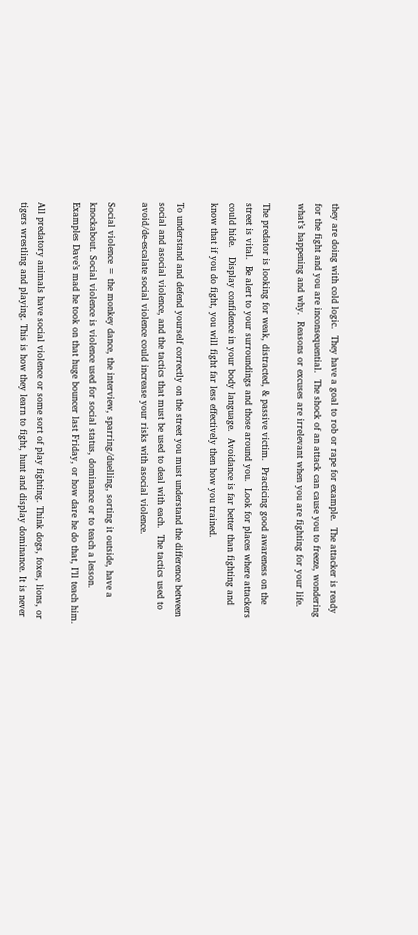they are doing with cold logic.  They have a goal to rob or rape for example.  The attacker is ready for the fight and you are inconsequential.  The shock of an attack can cause you to freeze, wondering what’s happening and why.  Reasons or excuses are irrelevant when you are fighting for your life.

The predator is looking for weak, distracted, & passive victim.  Practicing good awareness on the street is vital.  Be alert to your surroundings and those around you.  Look for places where attackers could hide.   Display confidence in your body language.  Avoidance is far better than fighting and know that if you do fight, you will fight far less effectively then how you trained.

To understand and defend yourself correctly on the street you must understand the difference between social and asocial violence, and the tactics that must be used to deal with each.  The tactics used to avoid/de-escalate social violence could increase your risks with asocial violence.

Social violence = the monkey dance, the interview, sparring/duelling, sorting it outside, have a knockabout. Social violence is violence used for social status, dominance or to teach a lesson. Examples Dave’s mad he took on that huge bouncer last Friday, or how dare he do that, I’ll teach him.

All predatory animals have social violence or some sort of play fighting. Think dogs, foxes, lions, or tigers wrestling and playing. This is how they learn to fight, hunt and display dominance. It is never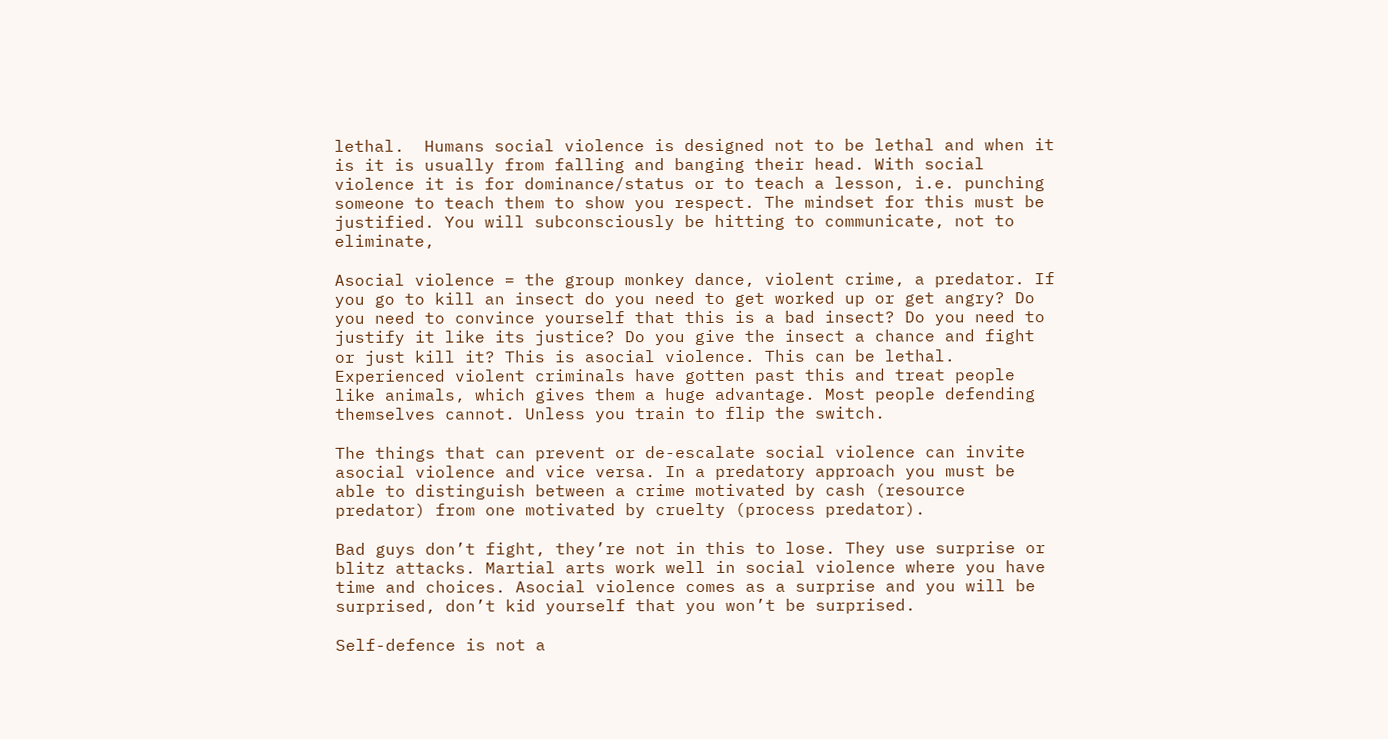lethal.  Humans social violence is designed not to be lethal and when it is it is usually from falling and banging their head. With social violence it is for dominance/status or to teach a lesson, i.e. punching someone to teach them to show you respect. The mindset for this must be justified. You will subconsciously be hitting to communicate, not to eliminate,

Asocial violence = the group monkey dance, violent crime, a predator. If you go to kill an insect do you need to get worked up or get angry? Do you need to convince yourself that this is a bad insect? Do you need to justify it like its justice? Do you give the insect a chance and fight or just kill it? This is asocial violence. This can be lethal. Experienced violent criminals have gotten past this and treat people like animals, which gives them a huge advantage. Most people defending themselves cannot. Unless you train to flip the switch.

The things that can prevent or de-escalate social violence can invite asocial violence and vice versa. In a predatory approach you must be able to distinguish between a crime motivated by cash (resource predator) from one motivated by cruelty (process predator).

Bad guys don’t fight, they’re not in this to lose. They use surprise or blitz attacks. Martial arts work well in social violence where you have time and choices. Asocial violence comes as a surprise and you will be surprised, don’t kid yourself that you won’t be surprised.

Self-defence is not a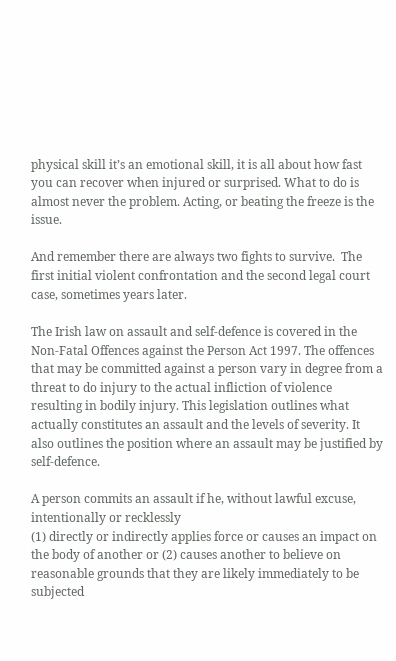physical skill it’s an emotional skill, it is all about how fast you can recover when injured or surprised. What to do is almost never the problem. Acting, or beating the freeze is the issue.

And remember there are always two fights to survive.  The first initial violent confrontation and the second legal court case, sometimes years later.

The Irish law on assault and self-defence is covered in the Non-Fatal Offences against the Person Act 1997. The offences that may be committed against a person vary in degree from a threat to do injury to the actual infliction of violence resulting in bodily injury. This legislation outlines what actually constitutes an assault and the levels of severity. It also outlines the position where an assault may be justified by self-defence.

A person commits an assault if he, without lawful excuse, intentionally or recklessly
(1) directly or indirectly applies force or causes an impact on the body of another or (2) causes another to believe on reasonable grounds that they are likely immediately to be subjected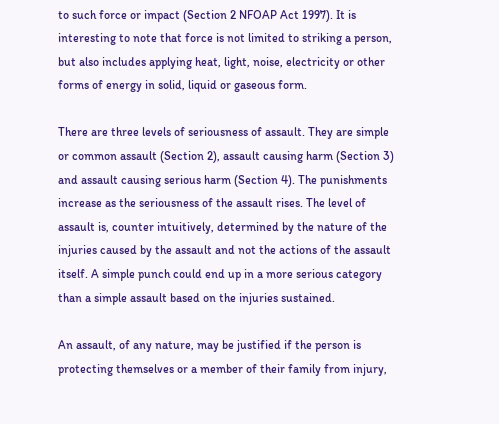to such force or impact (Section 2 NFOAP Act 1997). It is interesting to note that force is not limited to striking a person, but also includes applying heat, light, noise, electricity or other forms of energy in solid, liquid or gaseous form.

There are three levels of seriousness of assault. They are simple or common assault (Section 2), assault causing harm (Section 3) and assault causing serious harm (Section 4). The punishments increase as the seriousness of the assault rises. The level of assault is, counter intuitively, determined by the nature of the injuries caused by the assault and not the actions of the assault itself. A simple punch could end up in a more serious category than a simple assault based on the injuries sustained.

An assault, of any nature, may be justified if the person is protecting themselves or a member of their family from injury,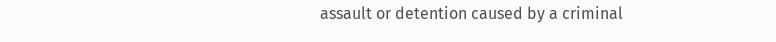assault or detention caused by a criminal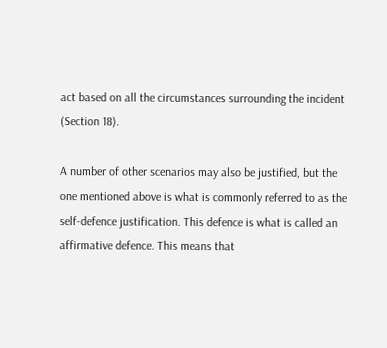act based on all the circumstances surrounding the incident (Section 18).

A number of other scenarios may also be justified, but the one mentioned above is what is commonly referred to as the self-defence justification. This defence is what is called an affirmative defence. This means that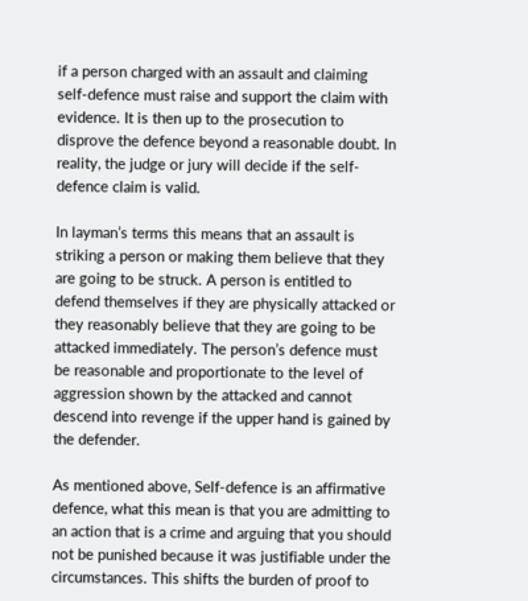if a person charged with an assault and claiming self-defence must raise and support the claim with evidence. It is then up to the prosecution to disprove the defence beyond a reasonable doubt. In reality, the judge or jury will decide if the self-defence claim is valid.

In layman’s terms this means that an assault is striking a person or making them believe that they are going to be struck. A person is entitled to defend themselves if they are physically attacked or they reasonably believe that they are going to be attacked immediately. The person’s defence must be reasonable and proportionate to the level of aggression shown by the attacked and cannot descend into revenge if the upper hand is gained by the defender.

As mentioned above, Self-defence is an affirmative defence, what this mean is that you are admitting to an action that is a crime and arguing that you should not be punished because it was justifiable under the circumstances. This shifts the burden of proof to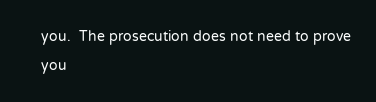you.  The prosecution does not need to prove you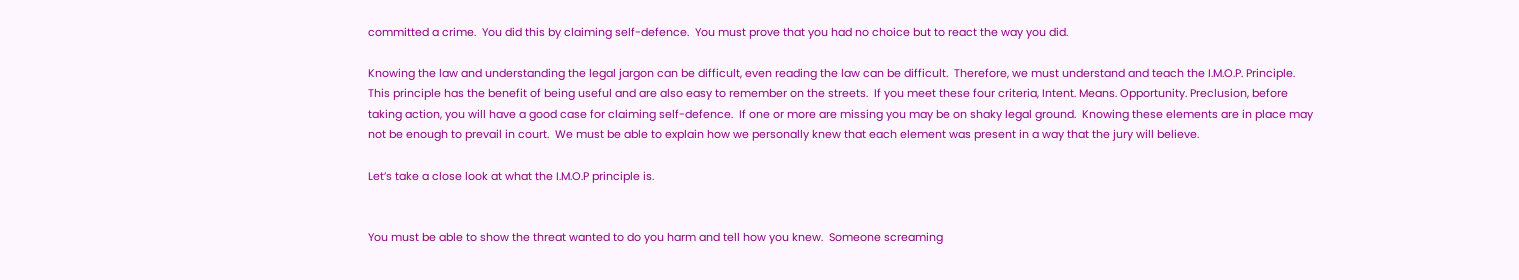committed a crime.  You did this by claiming self-defence.  You must prove that you had no choice but to react the way you did.

Knowing the law and understanding the legal jargon can be difficult, even reading the law can be difficult.  Therefore, we must understand and teach the I.M.O.P. Principle.  This principle has the benefit of being useful and are also easy to remember on the streets.  If you meet these four criteria, Intent. Means. Opportunity. Preclusion, before taking action, you will have a good case for claiming self-defence.  If one or more are missing you may be on shaky legal ground.  Knowing these elements are in place may not be enough to prevail in court.  We must be able to explain how we personally knew that each element was present in a way that the jury will believe.

Let’s take a close look at what the I.M.O.P principle is.


You must be able to show the threat wanted to do you harm and tell how you knew.  Someone screaming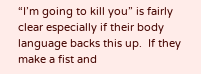“I’m going to kill you” is fairly clear especially if their body language backs this up.  If they make a fist and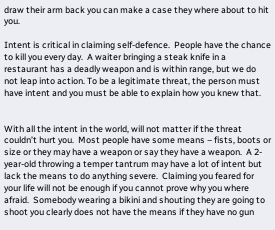draw their arm back you can make a case they where about to hit you.

Intent is critical in claiming self-defence.  People have the chance to kill you every day.  A waiter bringing a steak knife in a restaurant has a deadly weapon and is within range, but we do not leap into action. To be a legitimate threat, the person must have intent and you must be able to explain how you knew that.


With all the intent in the world, will not matter if the threat couldn’t hurt you.  Most people have some means – fists, boots or size or they may have a weapon or say they have a weapon.  A 2-year-old throwing a temper tantrum may have a lot of intent but lack the means to do anything severe.  Claiming you feared for your life will not be enough if you cannot prove why you where afraid.  Somebody wearing a bikini and shouting they are going to shoot you clearly does not have the means if they have no gun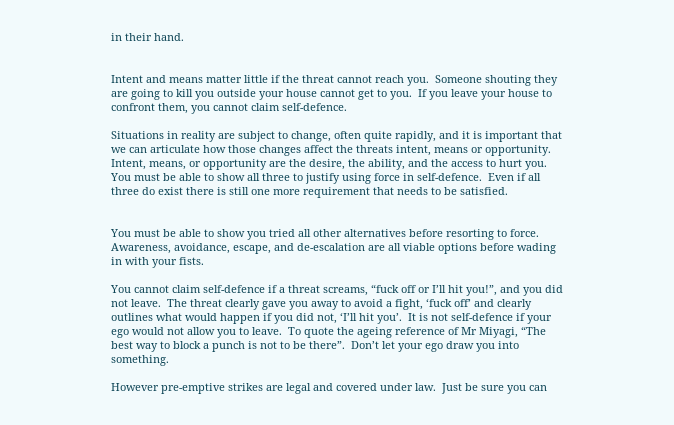in their hand.


Intent and means matter little if the threat cannot reach you.  Someone shouting they are going to kill you outside your house cannot get to you.  If you leave your house to confront them, you cannot claim self-defence.

Situations in reality are subject to change, often quite rapidly, and it is important that we can articulate how those changes affect the threats intent, means or opportunity.  Intent, means, or opportunity are the desire, the ability, and the access to hurt you.  You must be able to show all three to justify using force in self-defence.  Even if all three do exist there is still one more requirement that needs to be satisfied.


You must be able to show you tried all other alternatives before resorting to force.  Awareness, avoidance, escape, and de-escalation are all viable options before wading in with your fists.

You cannot claim self-defence if a threat screams, “fuck off or I’ll hit you!”, and you did not leave.  The threat clearly gave you away to avoid a fight, ‘fuck off’ and clearly outlines what would happen if you did not, ‘I’ll hit you’.  It is not self-defence if your ego would not allow you to leave.  To quote the ageing reference of Mr Miyagi, “The best way to block a punch is not to be there”.  Don’t let your ego draw you into something.

However pre-emptive strikes are legal and covered under law.  Just be sure you can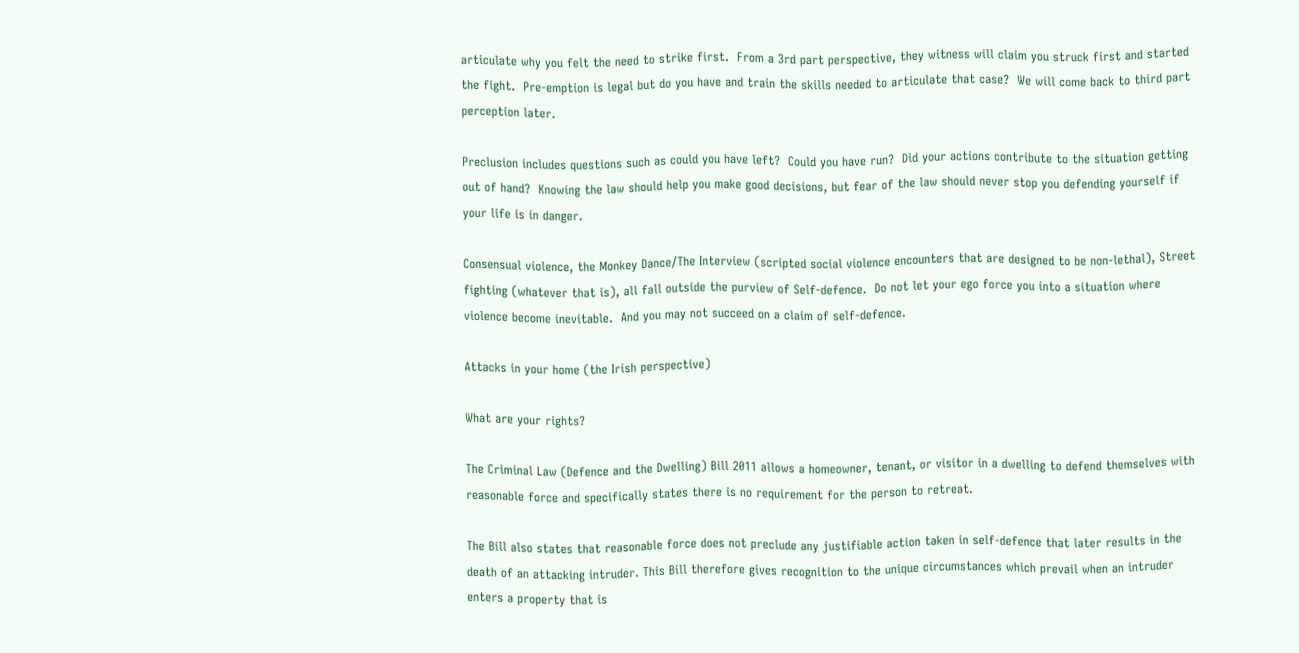articulate why you felt the need to strike first.  From a 3rd part perspective, they witness will claim you struck first and started the fight.  Pre-emption is legal but do you have and train the skills needed to articulate that case?  We will come back to third part perception later.

Preclusion includes questions such as could you have left?  Could you have run?  Did your actions contribute to the situation getting out of hand?  Knowing the law should help you make good decisions, but fear of the law should never stop you defending yourself if your life is in danger.

Consensual violence, the Monkey Dance/The Interview (scripted social violence encounters that are designed to be non-lethal), Street fighting (whatever that is), all fall outside the purview of Self-defence.  Do not let your ego force you into a situation where violence become inevitable.  And you may not succeed on a claim of self-defence.

Attacks in your home (the Irish perspective)

What are your rights?

The Criminal Law (Defence and the Dwelling) Bill 2011 allows a homeowner, tenant, or visitor in a dwelling to defend themselves with reasonable force and specifically states there is no requirement for the person to retreat.

The Bill also states that reasonable force does not preclude any justifiable action taken in self-defence that later results in the death of an attacking intruder. This Bill therefore gives recognition to the unique circumstances which prevail when an intruder enters a property that is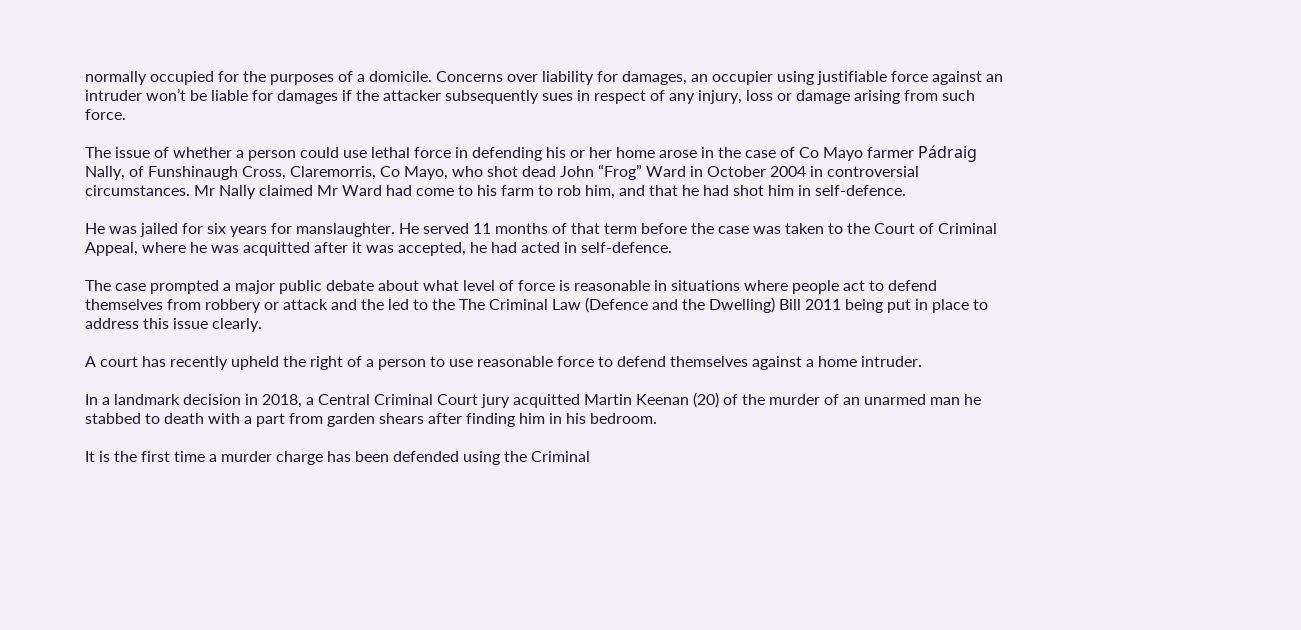normally occupied for the purposes of a domicile. Concerns over liability for damages, an occupier using justifiable force against an intruder won’t be liable for damages if the attacker subsequently sues in respect of any injury, loss or damage arising from such force.

The issue of whether a person could use lethal force in defending his or her home arose in the case of Co Mayo farmer Pádraig Nally, of Funshinaugh Cross, Claremorris, Co Mayo, who shot dead John “Frog” Ward in October 2004 in controversial circumstances. Mr Nally claimed Mr Ward had come to his farm to rob him, and that he had shot him in self-defence.

He was jailed for six years for manslaughter. He served 11 months of that term before the case was taken to the Court of Criminal Appeal, where he was acquitted after it was accepted, he had acted in self-defence.

The case prompted a major public debate about what level of force is reasonable in situations where people act to defend themselves from robbery or attack and the led to the The Criminal Law (Defence and the Dwelling) Bill 2011 being put in place to address this issue clearly.

A court has recently upheld the right of a person to use reasonable force to defend themselves against a home intruder.

In a landmark decision in 2018, a Central Criminal Court jury acquitted Martin Keenan (20) of the murder of an unarmed man he stabbed to death with a part from garden shears after finding him in his bedroom.

It is the first time a murder charge has been defended using the Criminal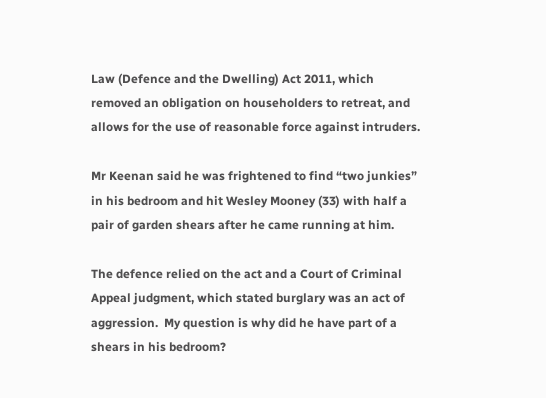Law (Defence and the Dwelling) Act 2011, which removed an obligation on householders to retreat, and allows for the use of reasonable force against intruders.

Mr Keenan said he was frightened to find “two junkies” in his bedroom and hit Wesley Mooney (33) with half a pair of garden shears after he came running at him.

The defence relied on the act and a Court of Criminal Appeal judgment, which stated burglary was an act of aggression.  My question is why did he have part of a shears in his bedroom?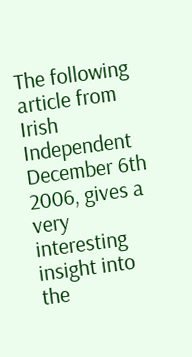The following article from Irish Independent December 6th 2006, gives a very interesting insight into the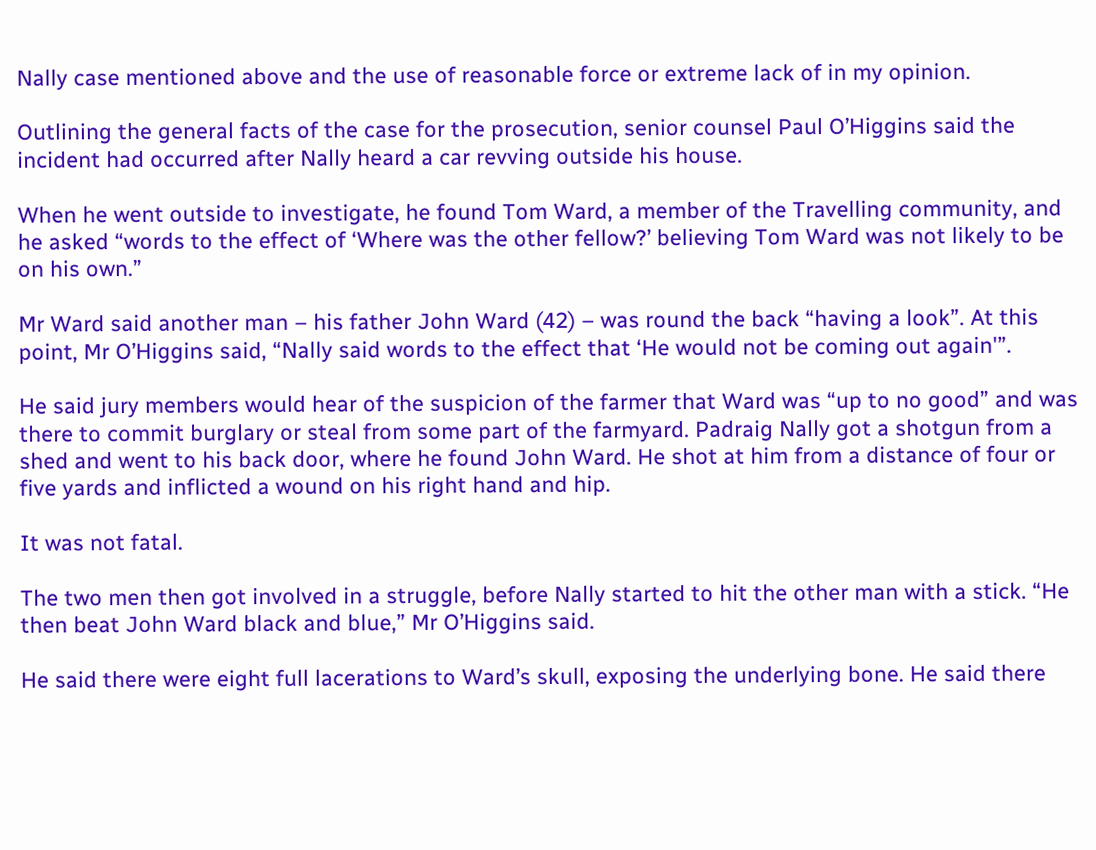Nally case mentioned above and the use of reasonable force or extreme lack of in my opinion.

Outlining the general facts of the case for the prosecution, senior counsel Paul O’Higgins said the incident had occurred after Nally heard a car revving outside his house.

When he went outside to investigate, he found Tom Ward, a member of the Travelling community, and he asked “words to the effect of ‘Where was the other fellow?’ believing Tom Ward was not likely to be on his own.”

Mr Ward said another man – his father John Ward (42) – was round the back “having a look”. At this point, Mr O’Higgins said, “Nally said words to the effect that ‘He would not be coming out again'”.

He said jury members would hear of the suspicion of the farmer that Ward was “up to no good” and was there to commit burglary or steal from some part of the farmyard. Padraig Nally got a shotgun from a shed and went to his back door, where he found John Ward. He shot at him from a distance of four or five yards and inflicted a wound on his right hand and hip.

It was not fatal.

The two men then got involved in a struggle, before Nally started to hit the other man with a stick. “He then beat John Ward black and blue,” Mr O’Higgins said.

He said there were eight full lacerations to Ward’s skull, exposing the underlying bone. He said there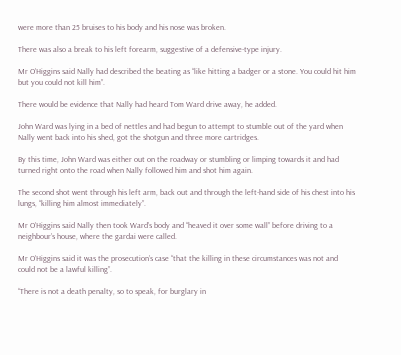were more than 25 bruises to his body and his nose was broken.

There was also a break to his left forearm, suggestive of a defensive-type injury.

Mr O’Higgins said Nally had described the beating as “like hitting a badger or a stone. You could hit him but you could not kill him”.

There would be evidence that Nally had heard Tom Ward drive away, he added.

John Ward was lying in a bed of nettles and had begun to attempt to stumble out of the yard when Nally went back into his shed, got the shotgun and three more cartridges.

By this time, John Ward was either out on the roadway or stumbling or limping towards it and had turned right onto the road when Nally followed him and shot him again.

The second shot went through his left arm, back out and through the left-hand side of his chest into his lungs, “killing him almost immediately”.

Mr O’Higgins said Nally then took Ward’s body and “heaved it over some wall” before driving to a neighbour’s house, where the gardai were called.

Mr O’Higgins said it was the prosecution’s case “that the killing in these circumstances was not and could not be a lawful killing”.

“There is not a death penalty, so to speak, for burglary in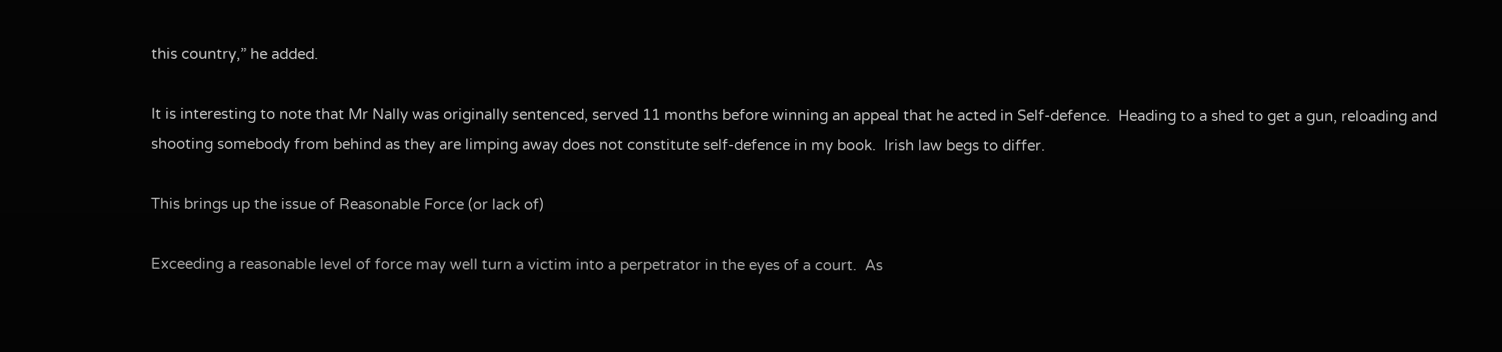this country,” he added.

It is interesting to note that Mr Nally was originally sentenced, served 11 months before winning an appeal that he acted in Self-defence.  Heading to a shed to get a gun, reloading and shooting somebody from behind as they are limping away does not constitute self-defence in my book.  Irish law begs to differ.

This brings up the issue of Reasonable Force (or lack of)

Exceeding a reasonable level of force may well turn a victim into a perpetrator in the eyes of a court.  As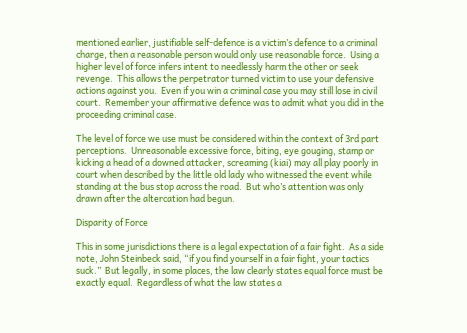mentioned earlier, justifiable self-defence is a victim’s defence to a criminal charge, then a reasonable person would only use reasonable force.  Using a higher level of force infers intent to needlessly harm the other or seek revenge.  This allows the perpetrator turned victim to use your defensive actions against you.  Even if you win a criminal case you may still lose in civil court.  Remember your affirmative defence was to admit what you did in the proceeding criminal case.

The level of force we use must be considered within the context of 3rd part perceptions.  Unreasonable excessive force, biting, eye gouging, stamp or kicking a head of a downed attacker, screaming (kiai) may all play poorly in court when described by the little old lady who witnessed the event while standing at the bus stop across the road.  But who’s attention was only drawn after the altercation had begun.

Disparity of Force

This in some jurisdictions there is a legal expectation of a fair fight.  As a side note, John Steinbeck said, “if you find yourself in a fair fight, your tactics suck.”  But legally, in some places, the law clearly states equal force must be exactly equal.  Regardless of what the law states a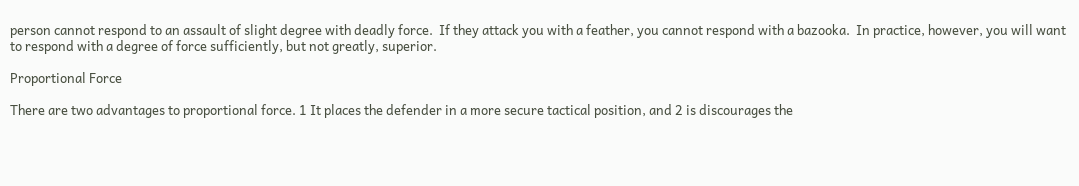person cannot respond to an assault of slight degree with deadly force.  If they attack you with a feather, you cannot respond with a bazooka.  In practice, however, you will want to respond with a degree of force sufficiently, but not greatly, superior.

Proportional Force

There are two advantages to proportional force. 1 It places the defender in a more secure tactical position, and 2 is discourages the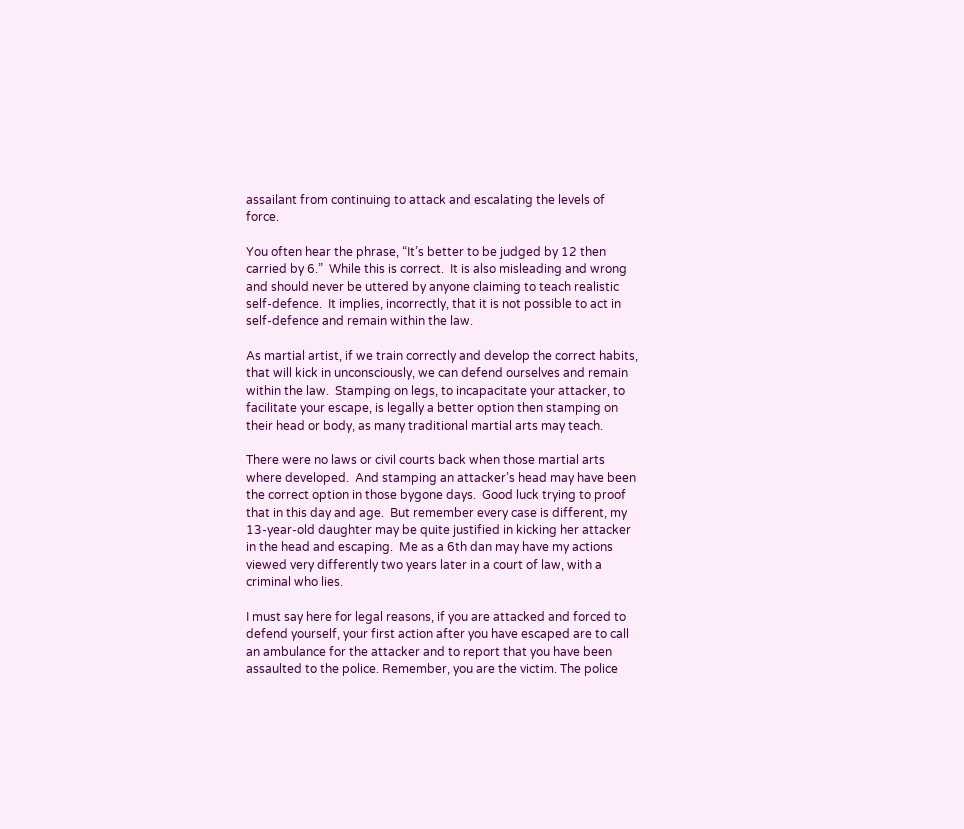assailant from continuing to attack and escalating the levels of force.

You often hear the phrase, “It’s better to be judged by 12 then carried by 6.”  While this is correct.  It is also misleading and wrong and should never be uttered by anyone claiming to teach realistic self-defence.  It implies, incorrectly, that it is not possible to act in self-defence and remain within the law.

As martial artist, if we train correctly and develop the correct habits, that will kick in unconsciously, we can defend ourselves and remain within the law.  Stamping on legs, to incapacitate your attacker, to facilitate your escape, is legally a better option then stamping on their head or body, as many traditional martial arts may teach.

There were no laws or civil courts back when those martial arts where developed.  And stamping an attacker’s head may have been the correct option in those bygone days.  Good luck trying to proof that in this day and age.  But remember every case is different, my 13-year-old daughter may be quite justified in kicking her attacker in the head and escaping.  Me as a 6th dan may have my actions viewed very differently two years later in a court of law, with a criminal who lies.

I must say here for legal reasons, if you are attacked and forced to defend yourself, your first action after you have escaped are to call an ambulance for the attacker and to report that you have been assaulted to the police. Remember, you are the victim. The police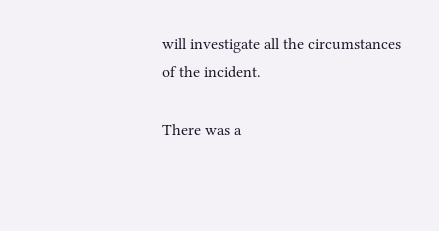will investigate all the circumstances of the incident.

There was a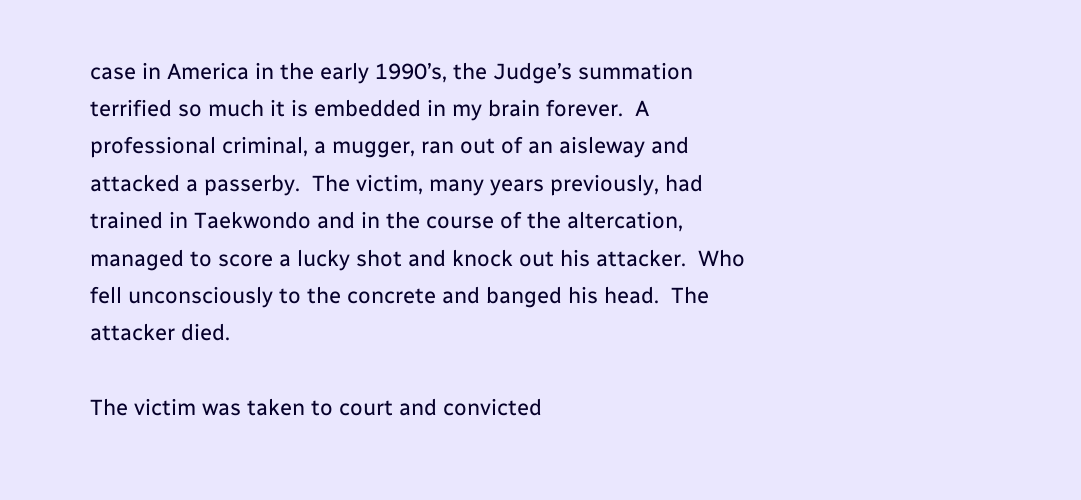case in America in the early 1990’s, the Judge’s summation terrified so much it is embedded in my brain forever.  A professional criminal, a mugger, ran out of an aisleway and attacked a passerby.  The victim, many years previously, had trained in Taekwondo and in the course of the altercation, managed to score a lucky shot and knock out his attacker.  Who fell unconsciously to the concrete and banged his head.  The attacker died.

The victim was taken to court and convicted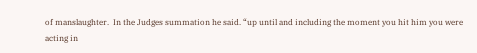of manslaughter.  In the Judges summation he said. “up until and including the moment you hit him you were acting in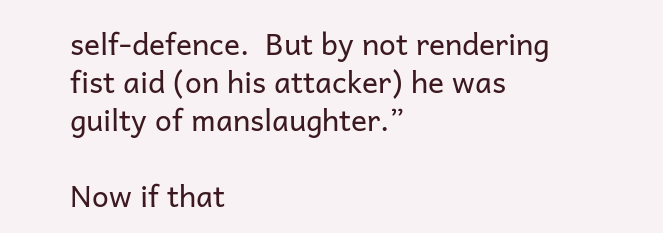self-defence.  But by not rendering fist aid (on his attacker) he was guilty of manslaughter.”

Now if that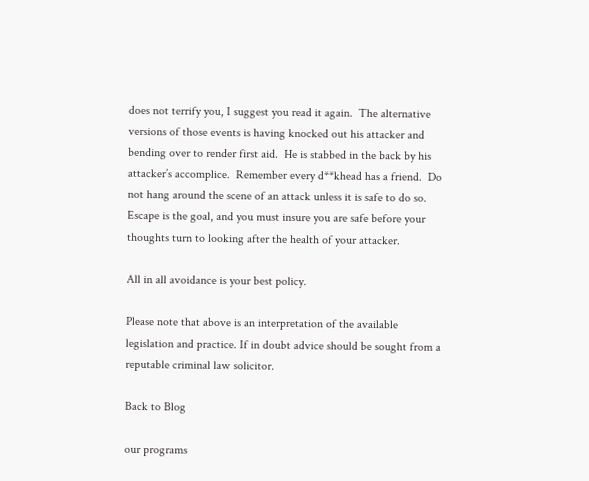does not terrify you, I suggest you read it again.  The alternative versions of those events is having knocked out his attacker and bending over to render first aid.  He is stabbed in the back by his attacker’s accomplice.  Remember every d**khead has a friend.  Do not hang around the scene of an attack unless it is safe to do so.  Escape is the goal, and you must insure you are safe before your thoughts turn to looking after the health of your attacker.

All in all avoidance is your best policy.

Please note that above is an interpretation of the available legislation and practice. If in doubt advice should be sought from a reputable criminal law solicitor.

Back to Blog

our programs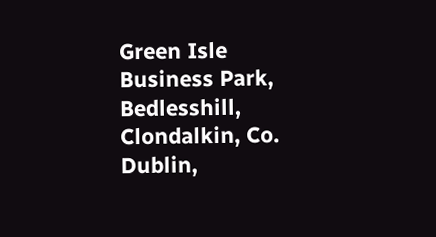Green Isle Business Park, Bedlesshill, Clondalkin, Co. Dublin,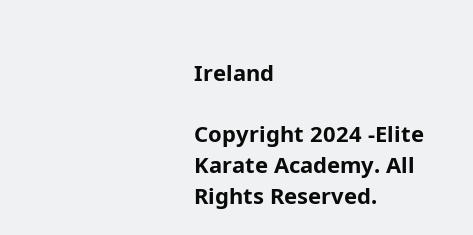Ireland

Copyright 2024 -Elite Karate Academy. All Rights Reserved.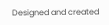Designed and created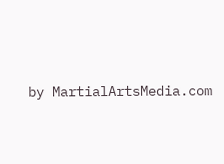by MartialArtsMedia.com